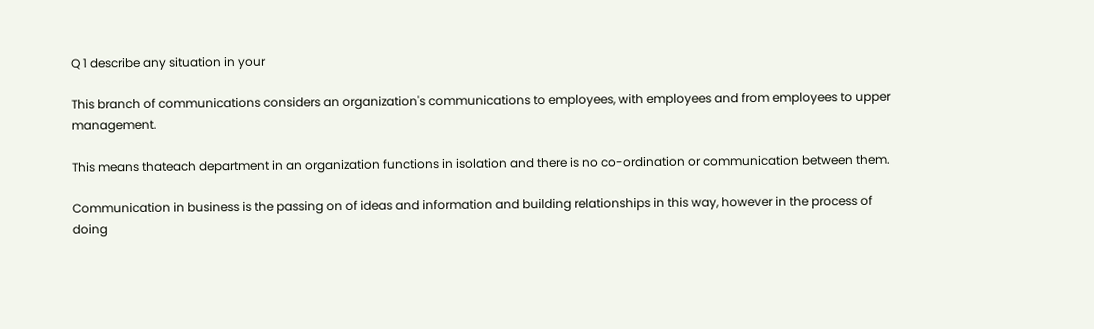Q 1 describe any situation in your

This branch of communications considers an organization's communications to employees, with employees and from employees to upper management.

This means thateach department in an organization functions in isolation and there is no co-ordination or communication between them.

Communication in business is the passing on of ideas and information and building relationships in this way, however in the process of doing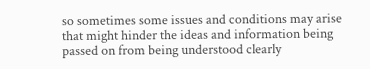so sometimes some issues and conditions may arise that might hinder the ideas and information being passed on from being understood clearly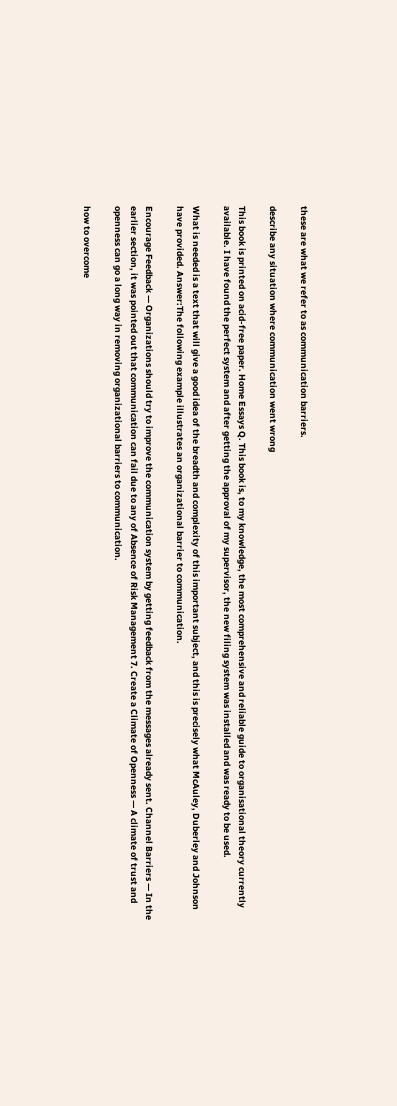these are what we refer to as communication barriers.

describe any situation where communication went wrong

This book is printed on acid-free paper. Home Essays Q. This book is, to my knowledge, the most comprehensive and reliable guide to organisational theory currently available. I have found the perfect system and after getting the approval of my supervisor, the new filing system was installed and was ready to be used.

What is needed is a text that will give a good idea of the breadth and complexity of this important subject, and this is precisely what McAuley, Duberley and Johnson have provided. Answer:The following example illustrates an organizational barrier to communication.

Encourage Feedback — Organizations should try to improve the communication system by getting feedback from the messages already sent. Channel Barriers — In the earlier section, it was pointed out that communication can fail due to any of Absence of Risk Management 7. Create a Climate of Openness — A climate of trust and openness can go a long way in removing organizational barriers to communication.

how to overcome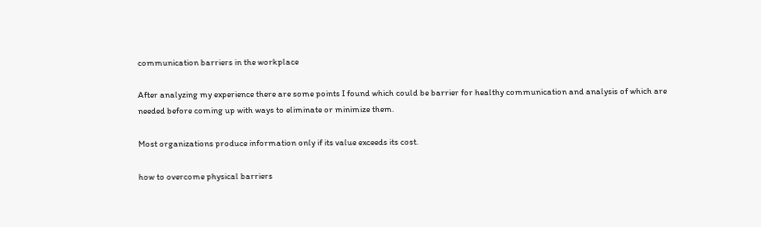communication barriers in the workplace

After analyzing my experience there are some points I found which could be barrier for healthy communication and analysis of which are needed before coming up with ways to eliminate or minimize them.

Most organizations produce information only if its value exceeds its cost.

how to overcome physical barriers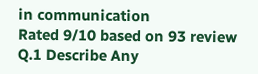in communication
Rated 9/10 based on 93 review
Q.1 Describe Any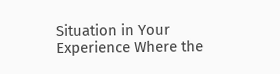Situation in Your Experience Where the